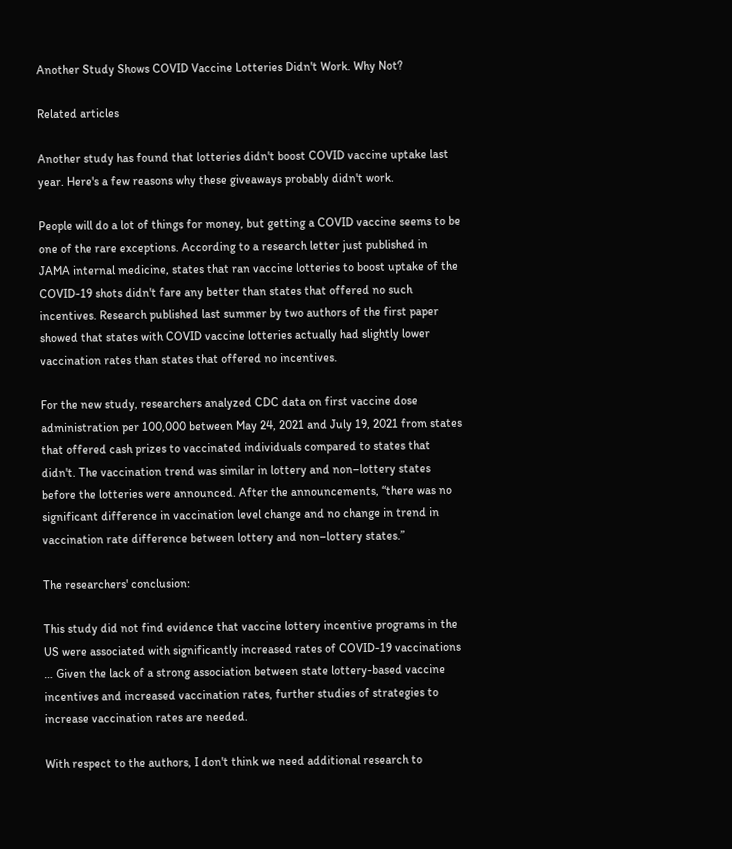Another Study Shows COVID Vaccine Lotteries Didn't Work. Why Not?

Related articles

Another study has found that lotteries didn't boost COVID vaccine uptake last year. Here's a few reasons why these giveaways probably didn't work.

People will do a lot of things for money, but getting a COVID vaccine seems to be one of the rare exceptions. According to a research letter just published in JAMA internal medicine, states that ran vaccine lotteries to boost uptake of the COVID-19 shots didn't fare any better than states that offered no such incentives. Research published last summer by two authors of the first paper showed that states with COVID vaccine lotteries actually had slightly lower vaccination rates than states that offered no incentives.

For the new study, researchers analyzed CDC data on first vaccine dose administration per 100,000 between May 24, 2021 and July 19, 2021 from states that offered cash prizes to vaccinated individuals compared to states that didn't. The vaccination trend was similar in lottery and non–lottery states before the lotteries were announced. After the announcements, “there was no significant difference in vaccination level change and no change in trend in vaccination rate difference between lottery and non–lottery states.”

The researchers' conclusion:

This study did not find evidence that vaccine lottery incentive programs in the US were associated with significantly increased rates of COVID-19 vaccinations … Given the lack of a strong association between state lottery-based vaccine incentives and increased vaccination rates, further studies of strategies to increase vaccination rates are needed.

With respect to the authors, I don't think we need additional research to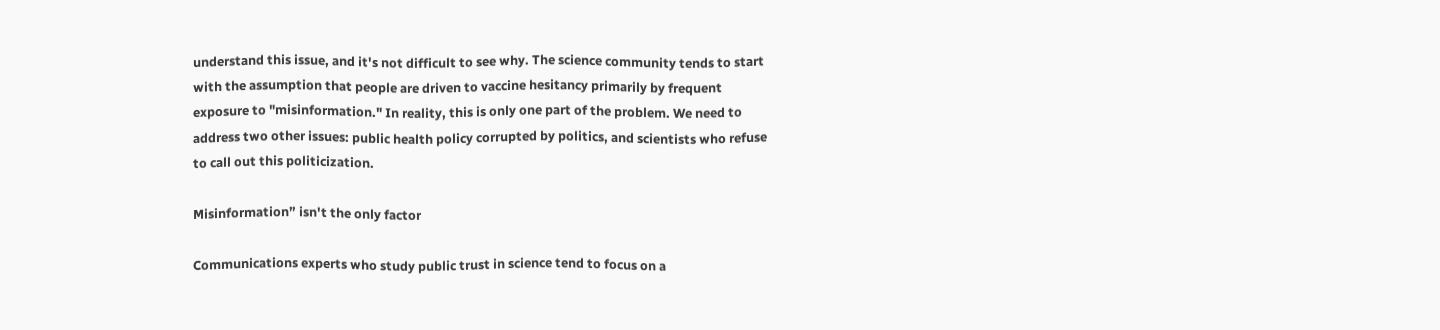understand this issue, and it's not difficult to see why. The science community tends to start with the assumption that people are driven to vaccine hesitancy primarily by frequent exposure to "misinformation." In reality, this is only one part of the problem. We need to address two other issues: public health policy corrupted by politics, and scientists who refuse to call out this politicization.

Misinformation” isn't the only factor

Communications experts who study public trust in science tend to focus on a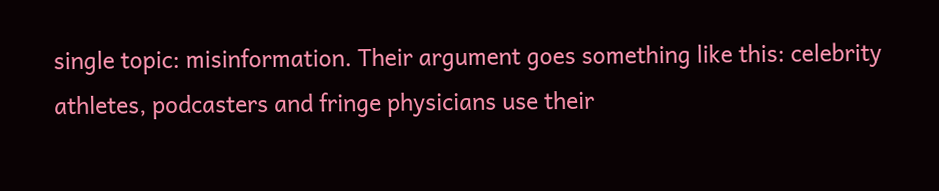single topic: misinformation. Their argument goes something like this: celebrity athletes, podcasters and fringe physicians use their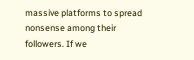massive platforms to spread nonsense among their followers. If we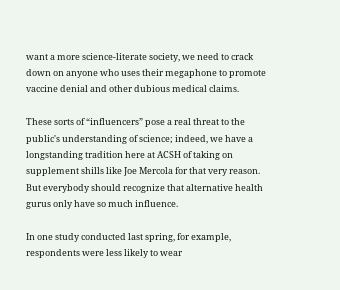want a more science-literate society, we need to crack down on anyone who uses their megaphone to promote vaccine denial and other dubious medical claims.

These sorts of “influencers” pose a real threat to the public's understanding of science; indeed, we have a longstanding tradition here at ACSH of taking on supplement shills like Joe Mercola for that very reason. But everybody should recognize that alternative health gurus only have so much influence.

In one study conducted last spring, for example, respondents were less likely to wear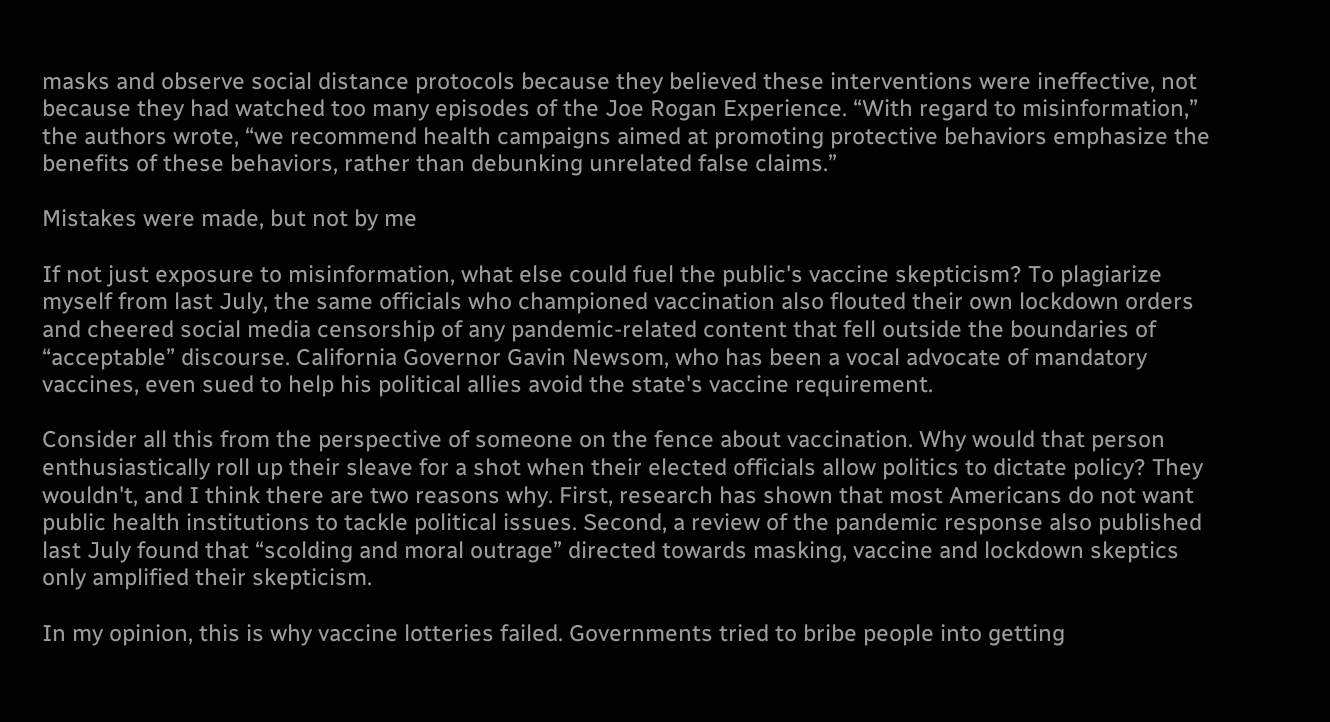masks and observe social distance protocols because they believed these interventions were ineffective, not because they had watched too many episodes of the Joe Rogan Experience. “With regard to misinformation,” the authors wrote, “we recommend health campaigns aimed at promoting protective behaviors emphasize the benefits of these behaviors, rather than debunking unrelated false claims.”

Mistakes were made, but not by me

If not just exposure to misinformation, what else could fuel the public's vaccine skepticism? To plagiarize myself from last July, the same officials who championed vaccination also flouted their own lockdown orders and cheered social media censorship of any pandemic-related content that fell outside the boundaries of “acceptable” discourse. California Governor Gavin Newsom, who has been a vocal advocate of mandatory vaccines, even sued to help his political allies avoid the state's vaccine requirement.

Consider all this from the perspective of someone on the fence about vaccination. Why would that person enthusiastically roll up their sleave for a shot when their elected officials allow politics to dictate policy? They wouldn't, and I think there are two reasons why. First, research has shown that most Americans do not want public health institutions to tackle political issues. Second, a review of the pandemic response also published last July found that “scolding and moral outrage” directed towards masking, vaccine and lockdown skeptics only amplified their skepticism.

In my opinion, this is why vaccine lotteries failed. Governments tried to bribe people into getting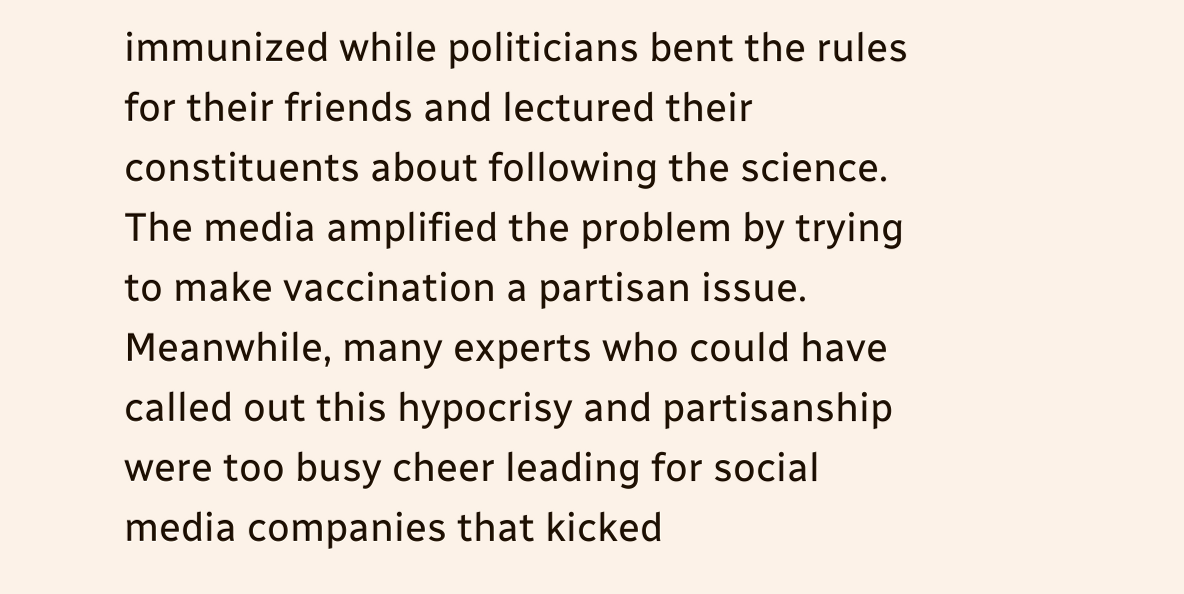immunized while politicians bent the rules for their friends and lectured their constituents about following the science. The media amplified the problem by trying to make vaccination a partisan issue. Meanwhile, many experts who could have called out this hypocrisy and partisanship were too busy cheer leading for social media companies that kicked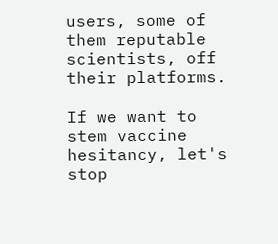users, some of them reputable scientists, off their platforms.

If we want to stem vaccine hesitancy, let's stop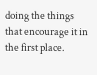doing the things that encourage it in the first place.